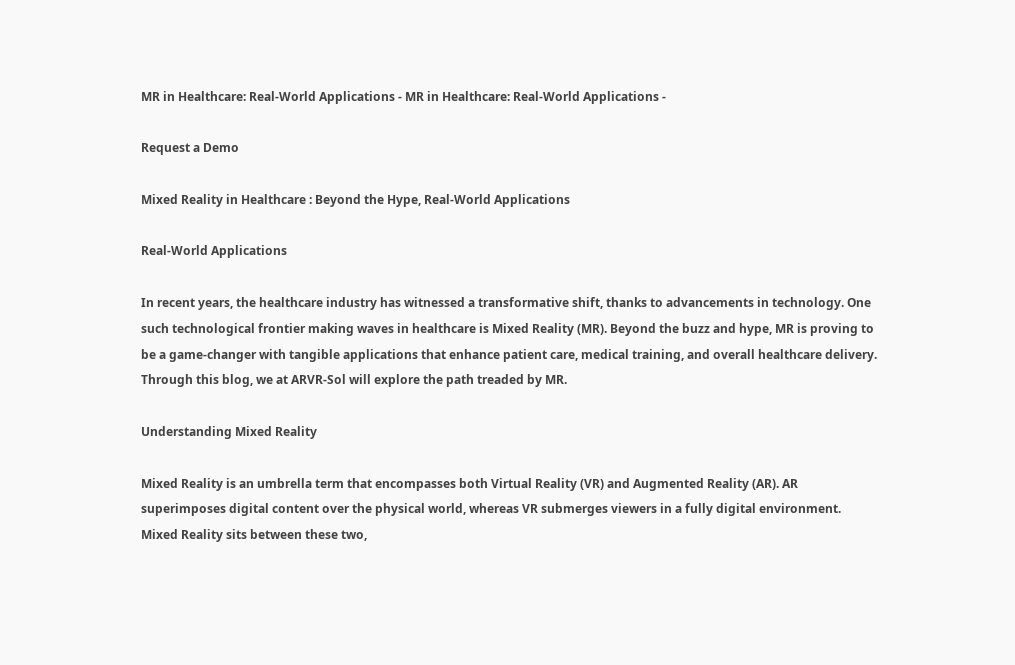MR in Healthcare: Real-World Applications - MR in Healthcare: Real-World Applications -

Request a Demo

Mixed Reality in Healthcare : Beyond the Hype, Real-World Applications

Real-World Applications

In recent years, the healthcare industry has witnessed a transformative shift, thanks to advancements in technology. One such technological frontier making waves in healthcare is Mixed Reality (MR). Beyond the buzz and hype, MR is proving to be a game-changer with tangible applications that enhance patient care, medical training, and overall healthcare delivery. Through this blog, we at ARVR-Sol will explore the path treaded by MR.

Understanding Mixed Reality

Mixed Reality is an umbrella term that encompasses both Virtual Reality (VR) and Augmented Reality (AR). AR superimposes digital content over the physical world, whereas VR submerges viewers in a fully digital environment. Mixed Reality sits between these two,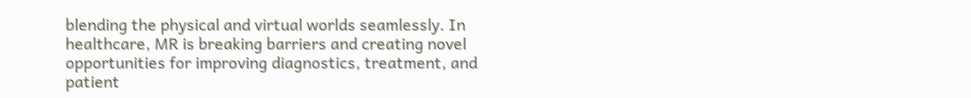blending the physical and virtual worlds seamlessly. In healthcare, MR is breaking barriers and creating novel opportunities for improving diagnostics, treatment, and patient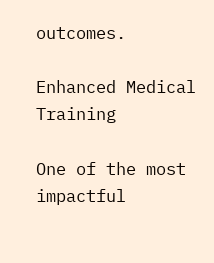outcomes.

Enhanced Medical Training

One of the most impactful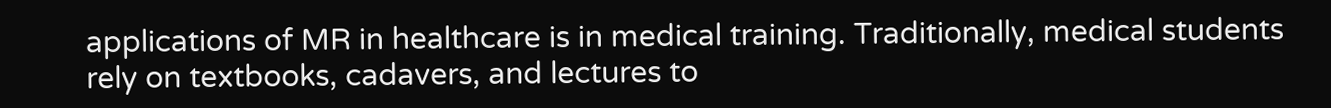applications of MR in healthcare is in medical training. Traditionally, medical students rely on textbooks, cadavers, and lectures to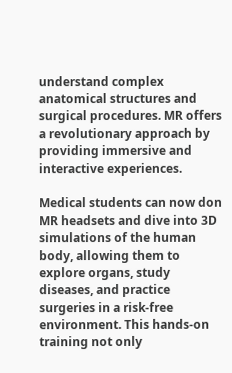understand complex anatomical structures and surgical procedures. MR offers a revolutionary approach by providing immersive and interactive experiences.

Medical students can now don MR headsets and dive into 3D simulations of the human body, allowing them to explore organs, study diseases, and practice surgeries in a risk-free environment. This hands-on training not only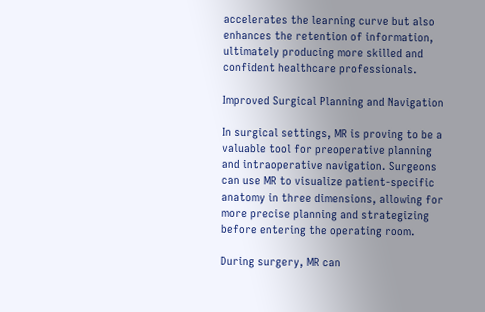accelerates the learning curve but also enhances the retention of information, ultimately producing more skilled and confident healthcare professionals.

Improved Surgical Planning and Navigation

In surgical settings, MR is proving to be a valuable tool for preoperative planning and intraoperative navigation. Surgeons can use MR to visualize patient-specific anatomy in three dimensions, allowing for more precise planning and strategizing before entering the operating room.

During surgery, MR can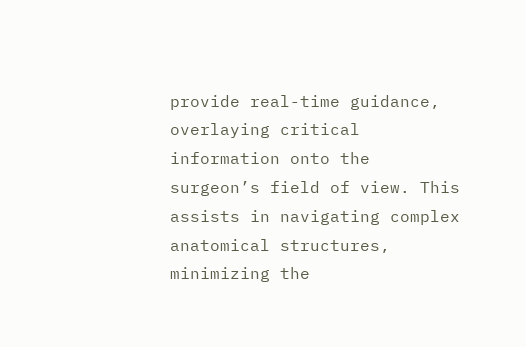provide real-time guidance, overlaying critical information onto the surgeon’s field of view. This assists in navigating complex anatomical structures, minimizing the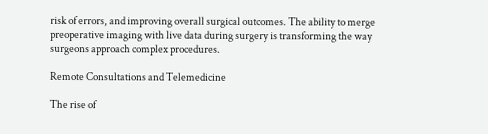risk of errors, and improving overall surgical outcomes. The ability to merge preoperative imaging with live data during surgery is transforming the way surgeons approach complex procedures.

Remote Consultations and Telemedicine

The rise of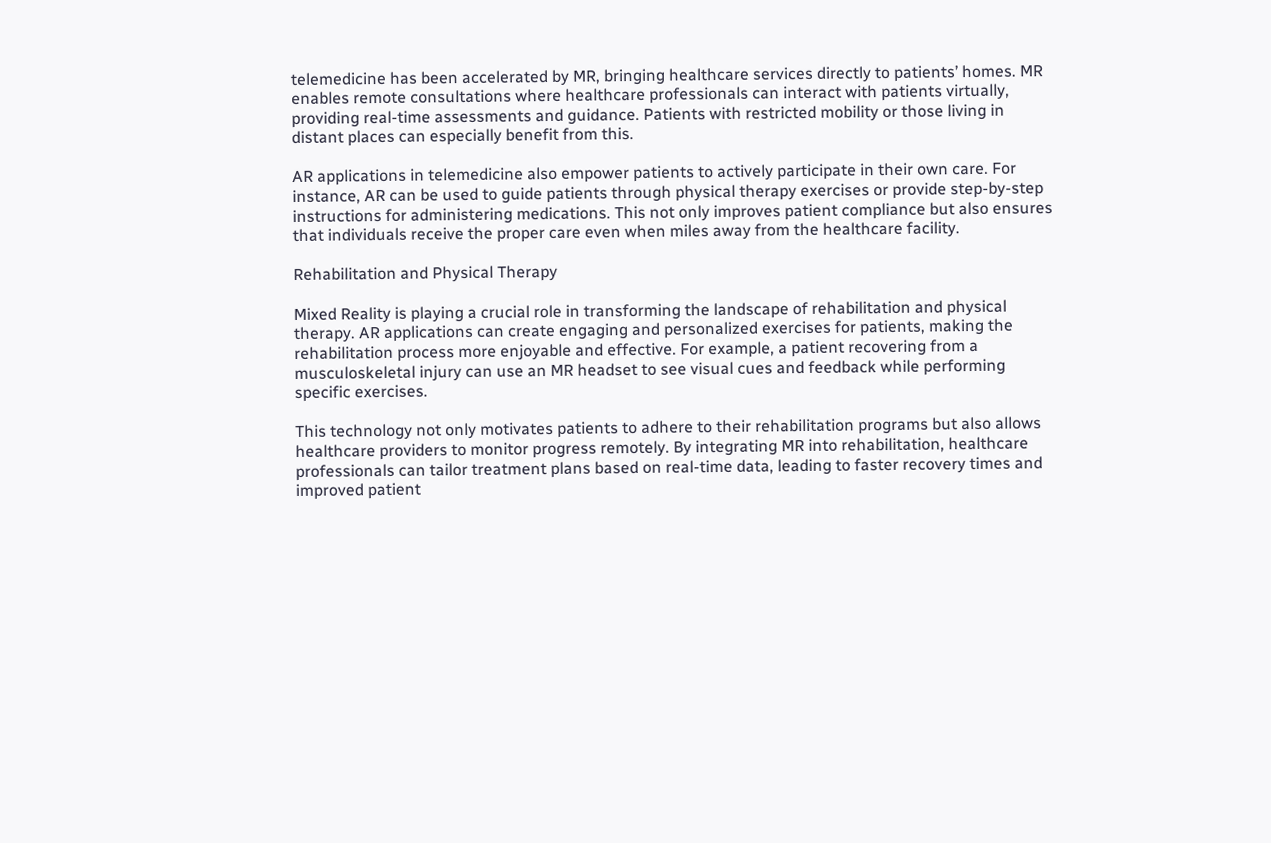telemedicine has been accelerated by MR, bringing healthcare services directly to patients’ homes. MR enables remote consultations where healthcare professionals can interact with patients virtually, providing real-time assessments and guidance. Patients with restricted mobility or those living in distant places can especially benefit from this.

AR applications in telemedicine also empower patients to actively participate in their own care. For instance, AR can be used to guide patients through physical therapy exercises or provide step-by-step instructions for administering medications. This not only improves patient compliance but also ensures that individuals receive the proper care even when miles away from the healthcare facility.

Rehabilitation and Physical Therapy

Mixed Reality is playing a crucial role in transforming the landscape of rehabilitation and physical therapy. AR applications can create engaging and personalized exercises for patients, making the rehabilitation process more enjoyable and effective. For example, a patient recovering from a musculoskeletal injury can use an MR headset to see visual cues and feedback while performing specific exercises.

This technology not only motivates patients to adhere to their rehabilitation programs but also allows healthcare providers to monitor progress remotely. By integrating MR into rehabilitation, healthcare professionals can tailor treatment plans based on real-time data, leading to faster recovery times and improved patient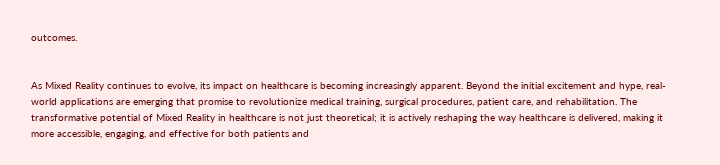outcomes.


As Mixed Reality continues to evolve, its impact on healthcare is becoming increasingly apparent. Beyond the initial excitement and hype, real-world applications are emerging that promise to revolutionize medical training, surgical procedures, patient care, and rehabilitation. The transformative potential of Mixed Reality in healthcare is not just theoretical; it is actively reshaping the way healthcare is delivered, making it more accessible, engaging, and effective for both patients and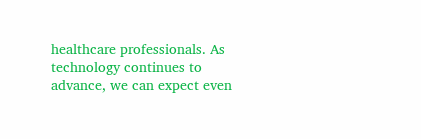healthcare professionals. As technology continues to advance, we can expect even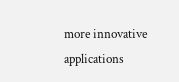more innovative applications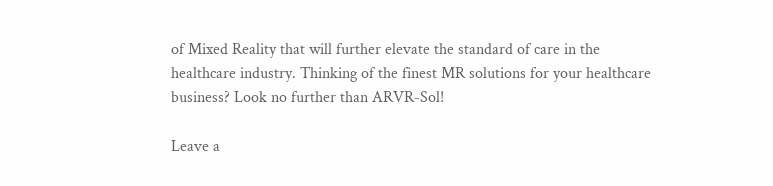of Mixed Reality that will further elevate the standard of care in the healthcare industry. Thinking of the finest MR solutions for your healthcare business? Look no further than ARVR-Sol!

Leave a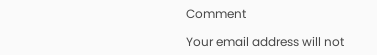Comment

Your email address will not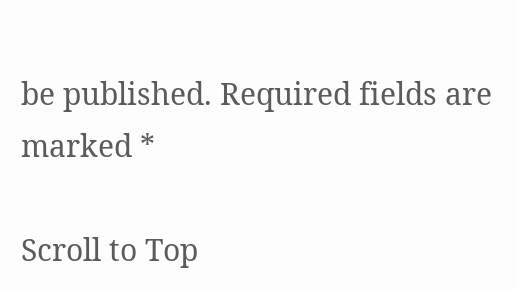be published. Required fields are marked *

Scroll to Top